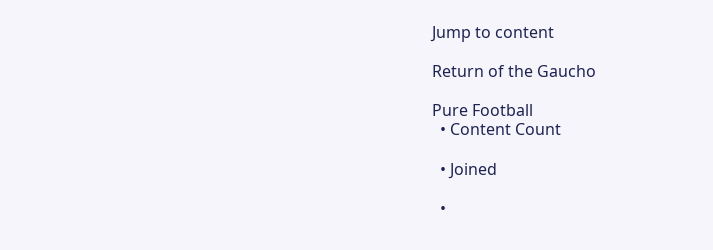Jump to content

Return of the Gaucho

Pure Football
  • Content Count

  • Joined

  •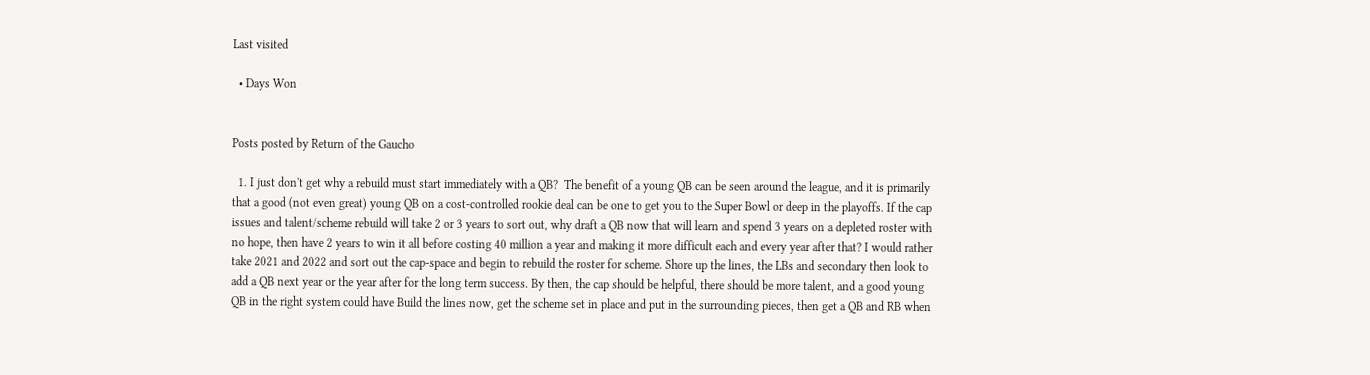Last visited

  • Days Won


Posts posted by Return of the Gaucho

  1. I just don't get why a rebuild must start immediately with a QB?  The benefit of a young QB can be seen around the league, and it is primarily that a good (not even great) young QB on a cost-controlled rookie deal can be one to get you to the Super Bowl or deep in the playoffs. If the cap issues and talent/scheme rebuild will take 2 or 3 years to sort out, why draft a QB now that will learn and spend 3 years on a depleted roster with no hope, then have 2 years to win it all before costing 40 million a year and making it more difficult each and every year after that? I would rather take 2021 and 2022 and sort out the cap-space and begin to rebuild the roster for scheme. Shore up the lines, the LBs and secondary then look to add a QB next year or the year after for the long term success. By then, the cap should be helpful, there should be more talent, and a good young QB in the right system could have Build the lines now, get the scheme set in place and put in the surrounding pieces, then get a QB and RB when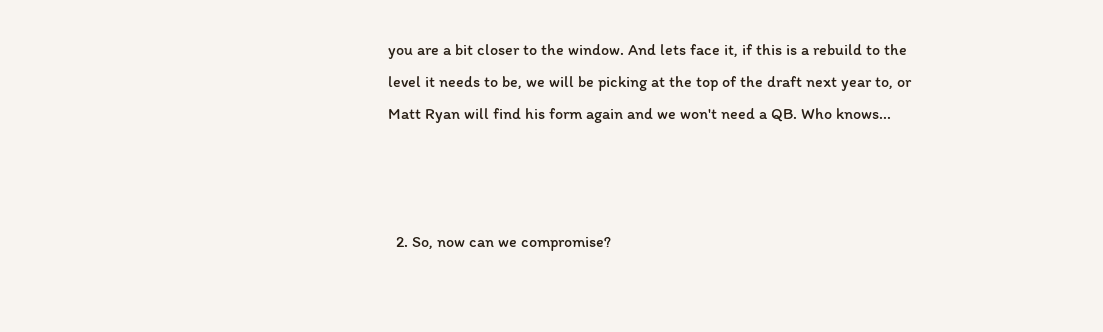you are a bit closer to the window. And lets face it, if this is a rebuild to the level it needs to be, we will be picking at the top of the draft next year to, or Matt Ryan will find his form again and we won't need a QB. Who knows...



  2. So, now can we compromise?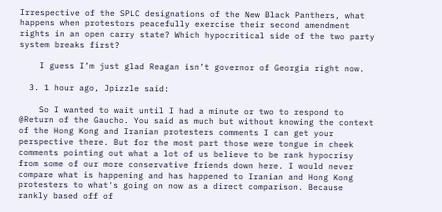Irrespective of the SPLC designations of the New Black Panthers, what happens when protestors peacefully exercise their second amendment rights in an open carry state? Which hypocritical side of the two party system breaks first?

    I guess I’m just glad Reagan isn’t governor of Georgia right now.

  3. 1 hour ago, Jpizzle said:

    So I wanted to wait until I had a minute or two to respond to @Return of the Gaucho. You said as much but without knowing the context of the Hong Kong and Iranian protesters comments I can get your perspective there. But for the most part those were tongue in cheek comments pointing out what a lot of us believe to be rank hypocrisy from some of our more conservative friends down here. I would never compare what is happening and has happened to Iranian and Hong Kong protesters to what's going on now as a direct comparison. Because rankly based off of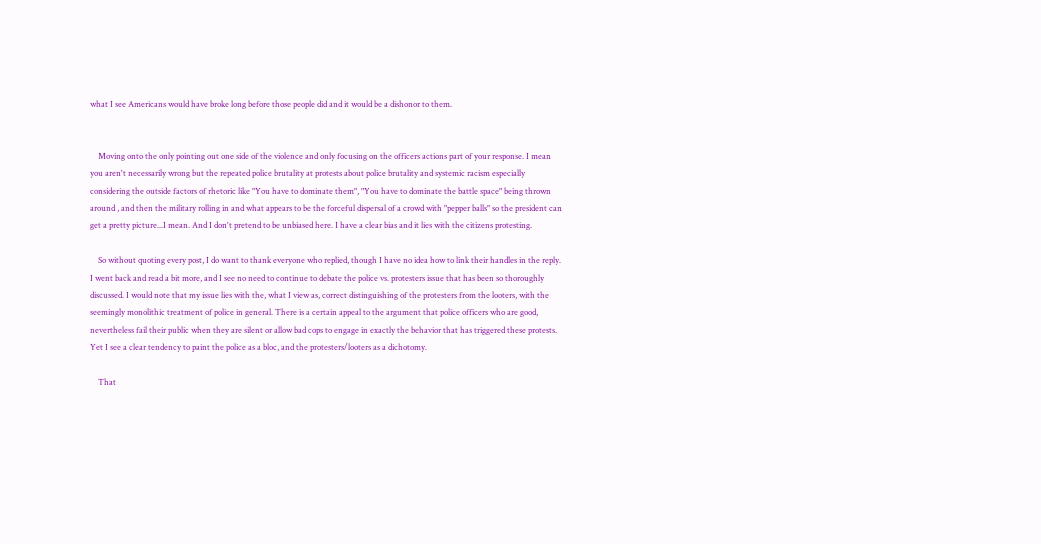what I see Americans would have broke long before those people did and it would be a dishonor to them.


    Moving onto the only pointing out one side of the violence and only focusing on the officers actions part of your response. I mean you aren't necessarily wrong but the repeated police brutality at protests about police brutality and systemic racism especially considering the outside factors of rhetoric like "You have to dominate them", "You have to dominate the battle space" being thrown around , and then the military rolling in and what appears to be the forceful dispersal of a crowd with "pepper balls" so the president can get a pretty picture...I mean. And I don't pretend to be unbiased here. I have a clear bias and it lies with the citizens protesting.

    So without quoting every post, I do want to thank everyone who replied, though I have no idea how to link their handles in the reply. I went back and read a bit more, and I see no need to continue to debate the police vs. protesters issue that has been so thoroughly discussed. I would note that my issue lies with the, what I view as, correct distinguishing of the protesters from the looters, with the seemingly monolithic treatment of police in general. There is a certain appeal to the argument that police officers who are good, nevertheless fail their public when they are silent or allow bad cops to engage in exactly the behavior that has triggered these protests. Yet I see a clear tendency to paint the police as a bloc, and the protesters/looters as a dichotomy.

    That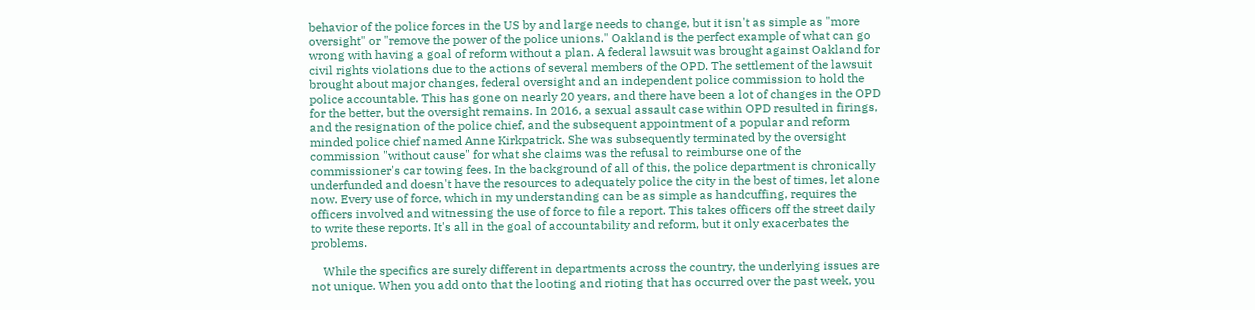behavior of the police forces in the US by and large needs to change, but it isn't as simple as "more oversight" or "remove the power of the police unions." Oakland is the perfect example of what can go wrong with having a goal of reform without a plan. A federal lawsuit was brought against Oakland for civil rights violations due to the actions of several members of the OPD. The settlement of the lawsuit brought about major changes, federal oversight and an independent police commission to hold the police accountable. This has gone on nearly 20 years, and there have been a lot of changes in the OPD for the better, but the oversight remains. In 2016, a sexual assault case within OPD resulted in firings, and the resignation of the police chief, and the subsequent appointment of a popular and reform minded police chief named Anne Kirkpatrick. She was subsequently terminated by the oversight commission "without cause" for what she claims was the refusal to reimburse one of the commissioner's car towing fees. In the background of all of this, the police department is chronically underfunded and doesn't have the resources to adequately police the city in the best of times, let alone now. Every use of force, which in my understanding can be as simple as handcuffing, requires the officers involved and witnessing the use of force to file a report. This takes officers off the street daily to write these reports. It's all in the goal of accountability and reform, but it only exacerbates the problems.

    While the specifics are surely different in departments across the country, the underlying issues are not unique. When you add onto that the looting and rioting that has occurred over the past week, you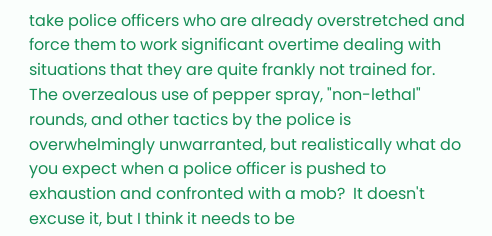take police officers who are already overstretched and force them to work significant overtime dealing with situations that they are quite frankly not trained for. The overzealous use of pepper spray, "non-lethal" rounds, and other tactics by the police is overwhelmingly unwarranted, but realistically what do you expect when a police officer is pushed to exhaustion and confronted with a mob?  It doesn't excuse it, but I think it needs to be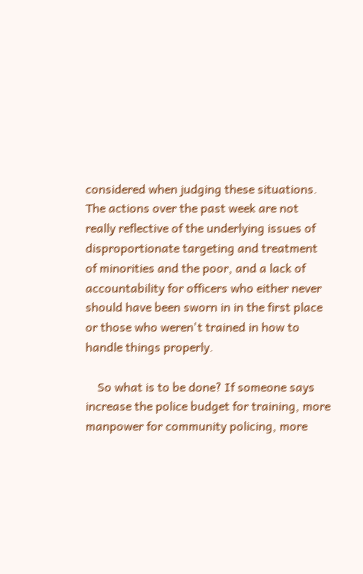considered when judging these situations. The actions over the past week are not really reflective of the underlying issues of disproportionate targeting and treatment of minorities and the poor, and a lack of accountability for officers who either never should have been sworn in in the first place or those who weren't trained in how to handle things properly.

    So what is to be done? If someone says increase the police budget for training, more manpower for community policing, more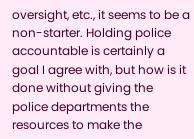oversight, etc., it seems to be a non-starter. Holding police accountable is certainly a goal I agree with, but how is it done without giving the police departments the resources to make the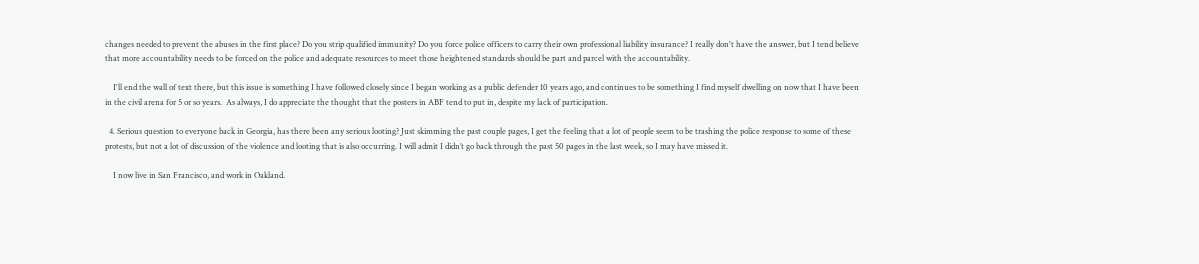changes needed to prevent the abuses in the first place? Do you strip qualified immunity? Do you force police officers to carry their own professional liability insurance? I really don't have the answer, but I tend believe that more accountability needs to be forced on the police and adequate resources to meet those heightened standards should be part and parcel with the accountability.

    I'll end the wall of text there, but this issue is something I have followed closely since I began working as a public defender 10 years ago, and continues to be something I find myself dwelling on now that I have been in the civil arena for 5 or so years.  As always, I do appreciate the thought that the posters in ABF tend to put in, despite my lack of participation.

  4. Serious question to everyone back in Georgia, has there been any serious looting? Just skimming the past couple pages, I get the feeling that a lot of people seem to be trashing the police response to some of these protests, but not a lot of discussion of the violence and looting that is also occurring. I will admit I didn’t go back through the past 50 pages in the last week, so I may have missed it.

    I now live in San Francisco, and work in Oakland.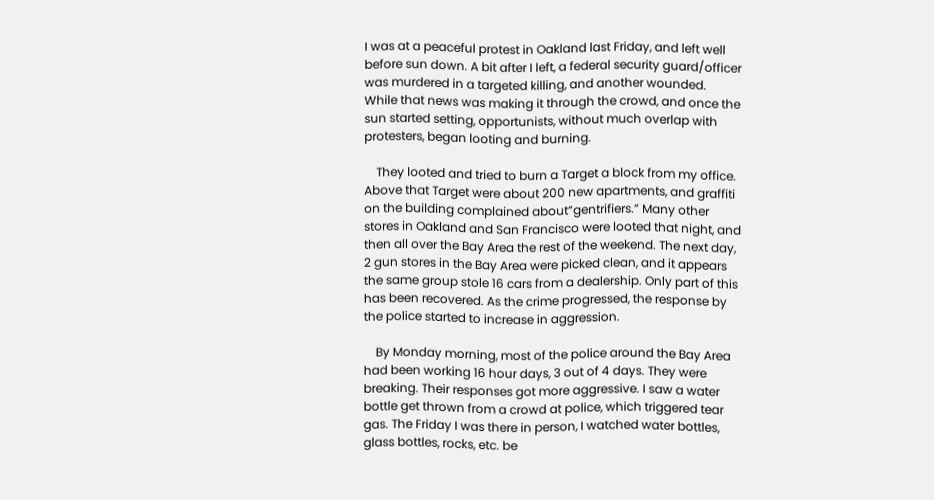I was at a peaceful protest in Oakland last Friday, and left well before sun down. A bit after I left, a federal security guard/officer was murdered in a targeted killing, and another wounded. While that news was making it through the crowd, and once the sun started setting, opportunists, without much overlap with protesters, began looting and burning.

    They looted and tried to burn a Target a block from my office. Above that Target were about 200 new apartments, and graffiti on the building complained about”gentrifiers.” Many other stores in Oakland and San Francisco were looted that night, and then all over the Bay Area the rest of the weekend. The next day, 2 gun stores in the Bay Area were picked clean, and it appears the same group stole 16 cars from a dealership. Only part of this has been recovered. As the crime progressed, the response by the police started to increase in aggression.

    By Monday morning, most of the police around the Bay Area had been working 16 hour days, 3 out of 4 days. They were breaking. Their responses got more aggressive. I saw a water bottle get thrown from a crowd at police, which triggered tear gas. The Friday I was there in person, I watched water bottles, glass bottles, rocks, etc. be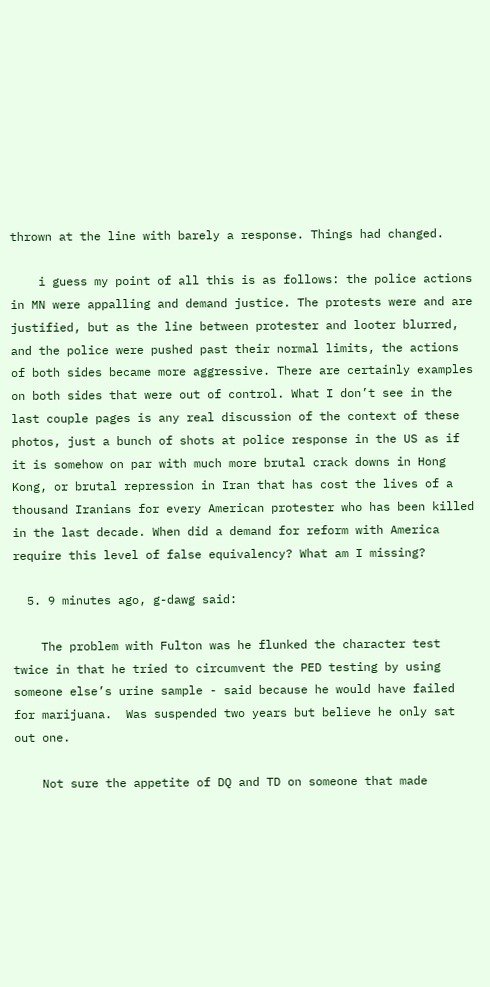thrown at the line with barely a response. Things had changed.

    i guess my point of all this is as follows: the police actions in MN were appalling and demand justice. The protests were and are justified, but as the line between protester and looter blurred, and the police were pushed past their normal limits, the actions of both sides became more aggressive. There are certainly examples on both sides that were out of control. What I don’t see in the last couple pages is any real discussion of the context of these photos, just a bunch of shots at police response in the US as if it is somehow on par with much more brutal crack downs in Hong Kong, or brutal repression in Iran that has cost the lives of a thousand Iranians for every American protester who has been killed in the last decade. When did a demand for reform with America require this level of false equivalency? What am I missing?

  5. 9 minutes ago, g-dawg said:

    The problem with Fulton was he flunked the character test twice in that he tried to circumvent the PED testing by using someone else’s urine sample - said because he would have failed for marijuana.  Was suspended two years but believe he only sat out one.

    Not sure the appetite of DQ and TD on someone that made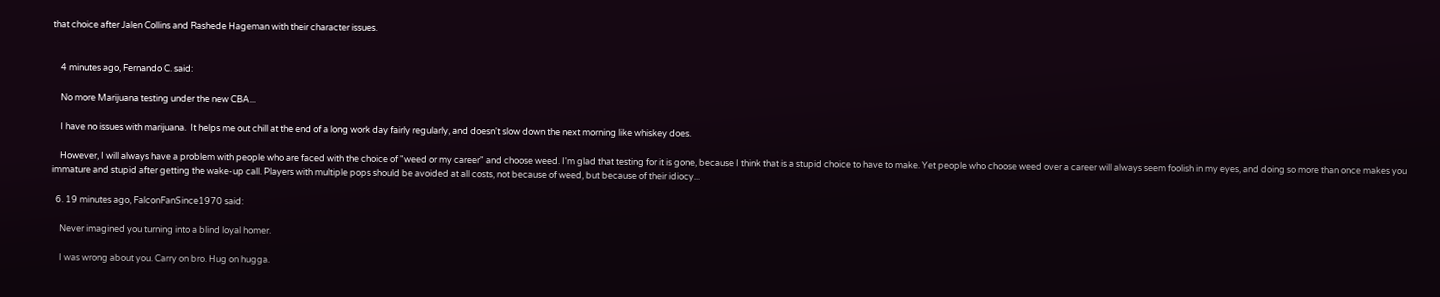that choice after Jalen Collins and Rashede Hageman with their character issues.


    4 minutes ago, Fernando C. said:

    No more Marijuana testing under the new CBA...

    I have no issues with marijuana.  It helps me out chill at the end of a long work day fairly regularly, and doesn't slow down the next morning like whiskey does.

    However, I will always have a problem with people who are faced with the choice of "weed or my career" and choose weed. I'm glad that testing for it is gone, because I think that is a stupid choice to have to make. Yet people who choose weed over a career will always seem foolish in my eyes, and doing so more than once makes you immature and stupid after getting the wake-up call. Players with multiple pops should be avoided at all costs, not because of weed, but because of their idiocy...

  6. 19 minutes ago, FalconFanSince1970 said:

    Never imagined you turning into a blind loyal homer.

    I was wrong about you. Carry on bro. Hug on hugga.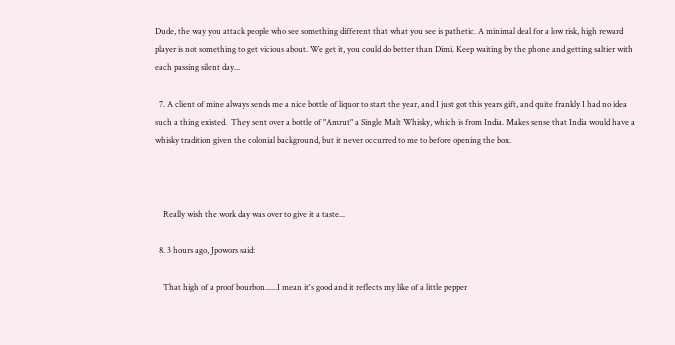Dude, the way you attack people who see something different that what you see is pathetic. A minimal deal for a low risk, high reward player is not something to get vicious about. We get it, you could do better than Dimi. Keep waiting by the phone and getting saltier with each passing silent day...

  7. A client of mine always sends me a nice bottle of liquor to start the year, and I just got this years gift, and quite frankly I had no idea such a thing existed.  They sent over a bottle of "Amrut" a Single Malt Whisky, which is from India. Makes sense that India would have a whisky tradition given the colonial background, but it never occurred to me to before opening the box.



    Really wish the work day was over to give it a taste...

  8. 3 hours ago, Jpowors said:

    That high of a proof bourbon......I mean it's good and it reflects my like of a little pepper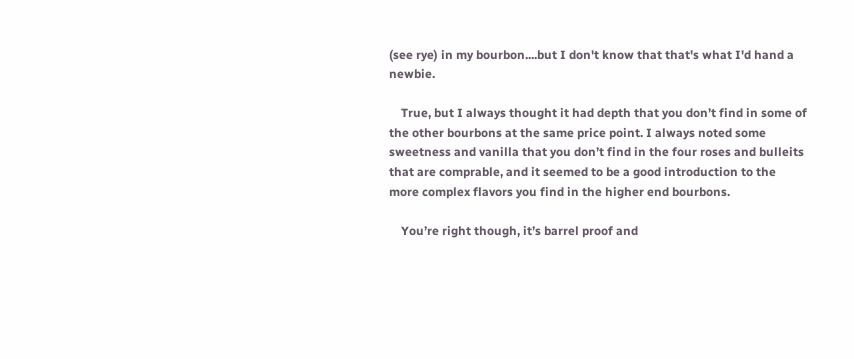(see rye) in my bourbon....but I don't know that that's what I'd hand a newbie.

    True, but I always thought it had depth that you don’t find in some of the other bourbons at the same price point. I always noted some sweetness and vanilla that you don’t find in the four roses and bulleits that are comprable, and it seemed to be a good introduction to the more complex flavors you find in the higher end bourbons.

    You’re right though, it’s barrel proof and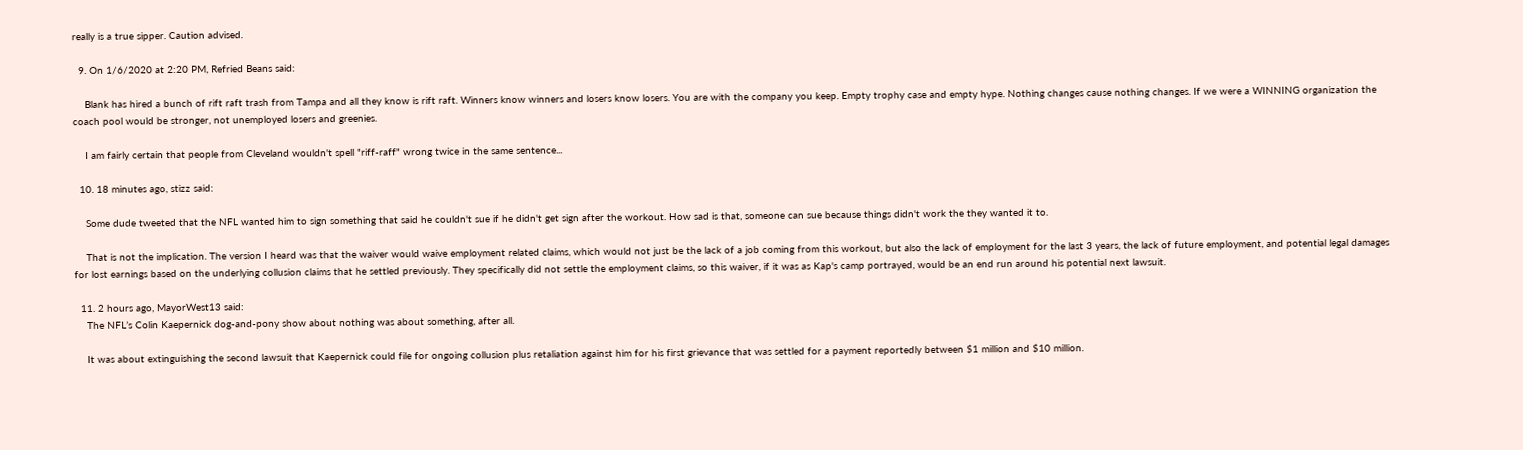really is a true sipper. Caution advised.

  9. On 1/6/2020 at 2:20 PM, Refried Beans said:

    Blank has hired a bunch of rift raft trash from Tampa and all they know is rift raft. Winners know winners and losers know losers. You are with the company you keep. Empty trophy case and empty hype. Nothing changes cause nothing changes. If we were a WINNING organization the coach pool would be stronger, not unemployed losers and greenies.

    I am fairly certain that people from Cleveland wouldn't spell "riff-raff" wrong twice in the same sentence...

  10. 18 minutes ago, stizz said:

    Some dude tweeted that the NFL wanted him to sign something that said he couldn't sue if he didn't get sign after the workout. How sad is that, someone can sue because things didn't work the they wanted it to.

    That is not the implication. The version I heard was that the waiver would waive employment related claims, which would not just be the lack of a job coming from this workout, but also the lack of employment for the last 3 years, the lack of future employment, and potential legal damages for lost earnings based on the underlying collusion claims that he settled previously. They specifically did not settle the employment claims, so this waiver, if it was as Kap's camp portrayed, would be an end run around his potential next lawsuit.

  11. 2 hours ago, MayorWest13 said:
    The NFL’s Colin Kaepernick dog-and-pony show about nothing was about something, after all.

    It was about extinguishing the second lawsuit that Kaepernick could file for ongoing collusion plus retaliation against him for his first grievance that was settled for a payment reportedly between $1 million and $10 million.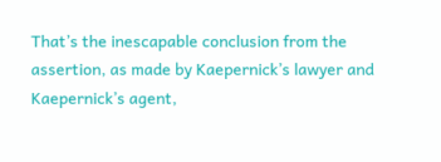That’s the inescapable conclusion from the assertion, as made by Kaepernick’s lawyer and Kaepernick’s agent,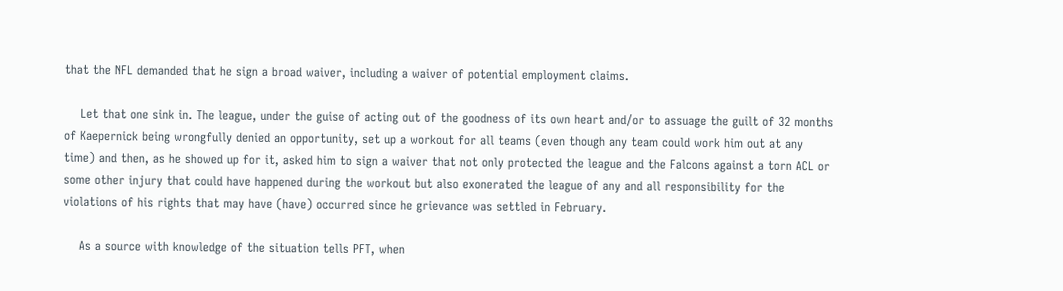that the NFL demanded that he sign a broad waiver, including a waiver of potential employment claims.

    Let that one sink in. The league, under the guise of acting out of the goodness of its own heart and/or to assuage the guilt of 32 months of Kaepernick being wrongfully denied an opportunity, set up a workout for all teams (even though any team could work him out at any time) and then, as he showed up for it, asked him to sign a waiver that not only protected the league and the Falcons against a torn ACL or some other injury that could have happened during the workout but also exonerated the league of any and all responsibility for the violations of his rights that may have (have) occurred since he grievance was settled in February.

    As a source with knowledge of the situation tells PFT, when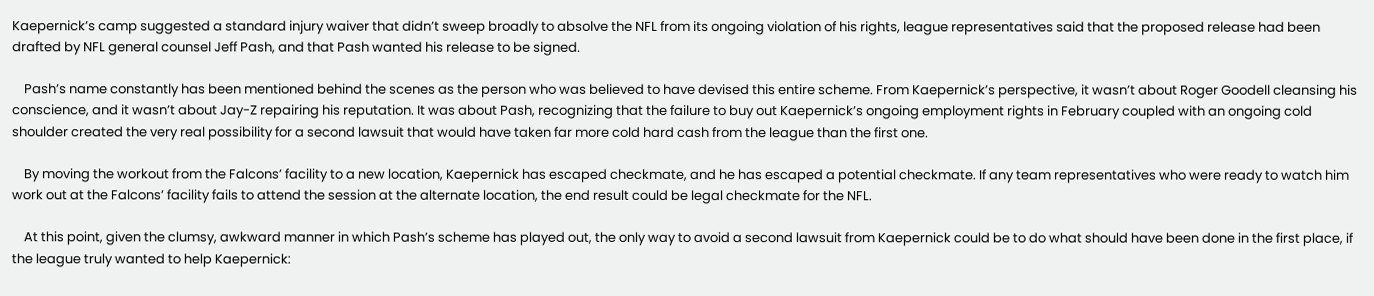Kaepernick’s camp suggested a standard injury waiver that didn’t sweep broadly to absolve the NFL from its ongoing violation of his rights, league representatives said that the proposed release had been drafted by NFL general counsel Jeff Pash, and that Pash wanted his release to be signed.

    Pash’s name constantly has been mentioned behind the scenes as the person who was believed to have devised this entire scheme. From Kaepernick’s perspective, it wasn’t about Roger Goodell cleansing his conscience, and it wasn’t about Jay-Z repairing his reputation. It was about Pash, recognizing that the failure to buy out Kaepernick’s ongoing employment rights in February coupled with an ongoing cold shoulder created the very real possibility for a second lawsuit that would have taken far more cold hard cash from the league than the first one.

    By moving the workout from the Falcons’ facility to a new location, Kaepernick has escaped checkmate, and he has escaped a potential checkmate. If any team representatives who were ready to watch him work out at the Falcons’ facility fails to attend the session at the alternate location, the end result could be legal checkmate for the NFL.

    At this point, given the clumsy, awkward manner in which Pash’s scheme has played out, the only way to avoid a second lawsuit from Kaepernick could be to do what should have been done in the first place, if the league truly wanted to help Kaepernick: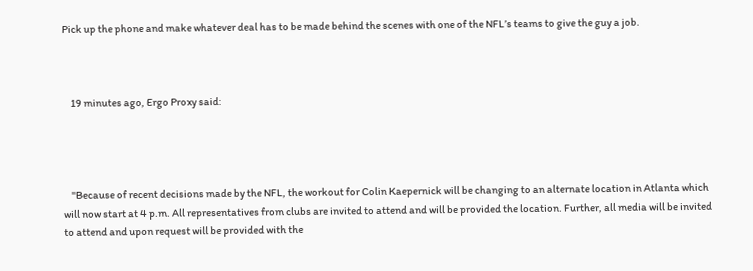Pick up the phone and make whatever deal has to be made behind the scenes with one of the NFL’s teams to give the guy a job.



    19 minutes ago, Ergo Proxy said:




    "Because of recent decisions made by the NFL, the workout for Colin Kaepernick will be changing to an alternate location in Atlanta which will now start at 4 p.m. All representatives from clubs are invited to attend and will be provided the location. Further, all media will be invited to attend and upon request will be provided with the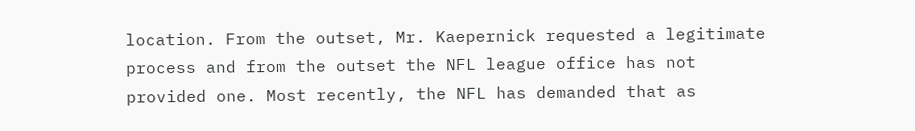location. From the outset, Mr. Kaepernick requested a legitimate process and from the outset the NFL league office has not provided one. Most recently, the NFL has demanded that as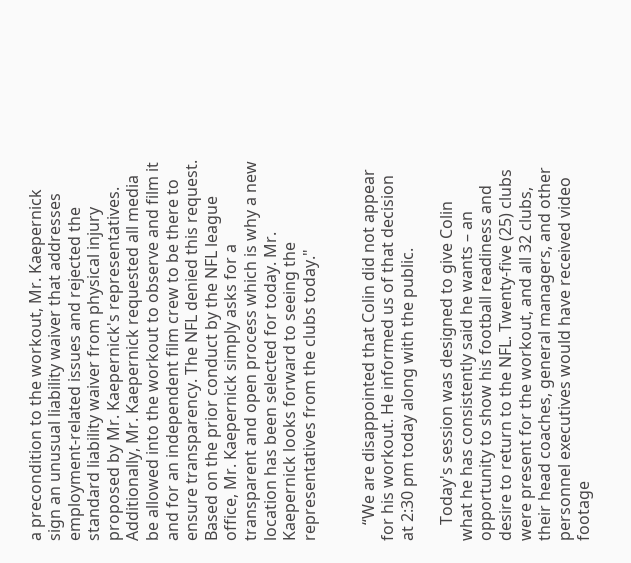a precondition to the workout, Mr. Kaepernick sign an unusual liability waiver that addresses employment-related issues and rejected the standard liability waiver from physical injury proposed by Mr. Kaepernick's representatives. Additionally, Mr. Kaepernick requested all media be allowed into the workout to observe and film it and for an independent film crew to be there to ensure transparency. The NFL denied this request. Based on the prior conduct by the NFL league office, Mr. Kaepernick simply asks for a transparent and open process which is why a new location has been selected for today. Mr. Kaepernick looks forward to seeing the representatives from the clubs today."


    “We are disappointed that Colin did not appear for his workout. He informed us of that decision at 2:30 pm today along with the public.

    Today's session was designed to give Colin what he has consistently said he wants – an opportunity to show his football readiness and desire to return to the NFL. Twenty-five (25) clubs were present for the workout, and all 32 clubs, their head coaches, general managers, and other personnel executives would have received video footage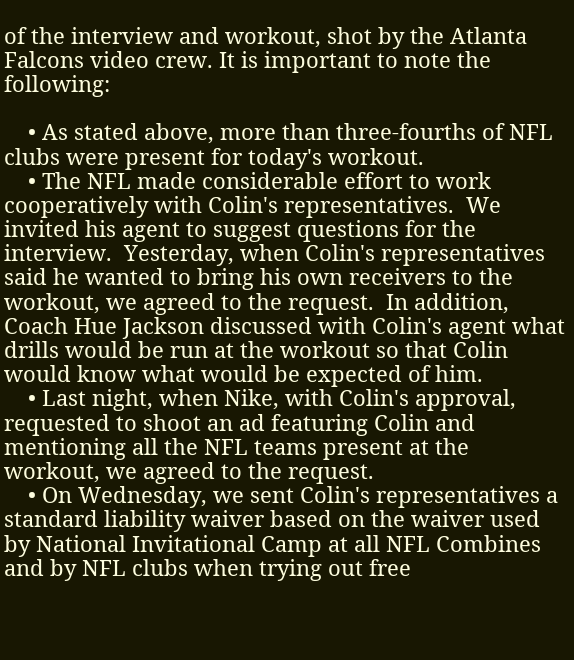of the interview and workout, shot by the Atlanta Falcons video crew. It is important to note the following:

    • As stated above, more than three-fourths of NFL clubs were present for today's workout.
    • The NFL made considerable effort to work cooperatively with Colin's representatives.  We invited his agent to suggest questions for the interview.  Yesterday, when Colin's representatives said he wanted to bring his own receivers to the workout, we agreed to the request.  In addition, Coach Hue Jackson discussed with Colin's agent what drills would be run at the workout so that Colin would know what would be expected of him.
    • Last night, when Nike, with Colin's approval, requested to shoot an ad featuring Colin and mentioning all the NFL teams present at the workout, we agreed to the request.
    • On Wednesday, we sent Colin's representatives a standard liability waiver based on the waiver used by National Invitational Camp at all NFL Combines and by NFL clubs when trying out free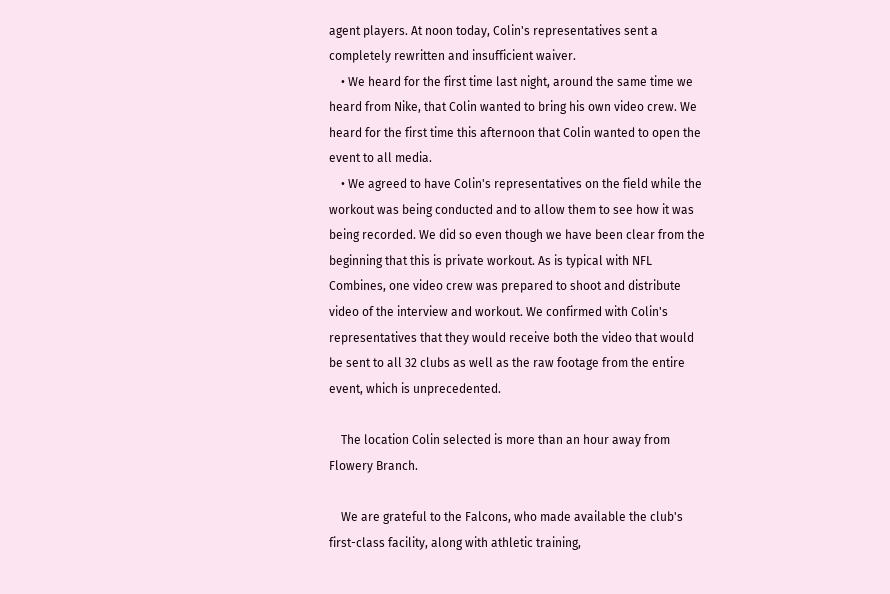agent players. At noon today, Colin's representatives sent a completely rewritten and insufficient waiver.
    • We heard for the first time last night, around the same time we heard from Nike, that Colin wanted to bring his own video crew. We heard for the first time this afternoon that Colin wanted to open the event to all media.
    • We agreed to have Colin's representatives on the field while the workout was being conducted and to allow them to see how it was being recorded. We did so even though we have been clear from the beginning that this is private workout. As is typical with NFL Combines, one video crew was prepared to shoot and distribute video of the interview and workout. We confirmed with Colin's representatives that they would receive both the video that would be sent to all 32 clubs as well as the raw footage from the entire event, which is unprecedented.

    The location Colin selected is more than an hour away from Flowery Branch.

    We are grateful to the Falcons, who made available the club's first-class facility, along with athletic training,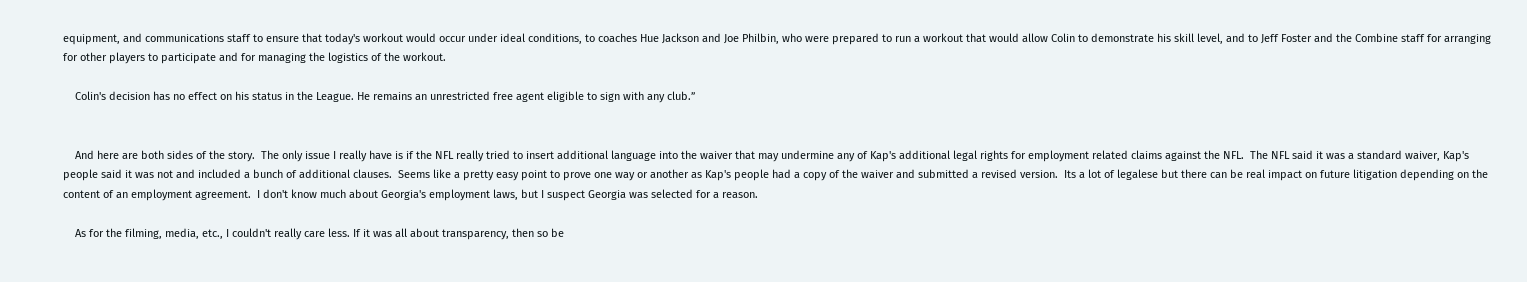equipment, and communications staff to ensure that today's workout would occur under ideal conditions, to coaches Hue Jackson and Joe Philbin, who were prepared to run a workout that would allow Colin to demonstrate his skill level, and to Jeff Foster and the Combine staff for arranging for other players to participate and for managing the logistics of the workout.

    Colin's decision has no effect on his status in the League. He remains an unrestricted free agent eligible to sign with any club.”


    And here are both sides of the story.  The only issue I really have is if the NFL really tried to insert additional language into the waiver that may undermine any of Kap's additional legal rights for employment related claims against the NFL.  The NFL said it was a standard waiver, Kap's people said it was not and included a bunch of additional clauses.  Seems like a pretty easy point to prove one way or another as Kap's people had a copy of the waiver and submitted a revised version.  Its a lot of legalese but there can be real impact on future litigation depending on the content of an employment agreement.  I don't know much about Georgia's employment laws, but I suspect Georgia was selected for a reason.

    As for the filming, media, etc., I couldn't really care less. If it was all about transparency, then so be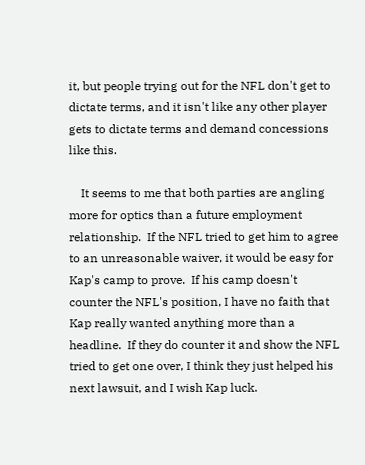it, but people trying out for the NFL don't get to dictate terms, and it isn't like any other player gets to dictate terms and demand concessions like this.

    It seems to me that both parties are angling more for optics than a future employment relationship.  If the NFL tried to get him to agree to an unreasonable waiver, it would be easy for Kap's camp to prove.  If his camp doesn't counter the NFL's position, I have no faith that Kap really wanted anything more than a headline.  If they do counter it and show the NFL tried to get one over, I think they just helped his next lawsuit, and I wish Kap luck.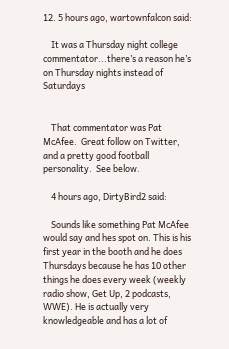12. 5 hours ago, wartownfalcon said:

    It was a Thursday night college commentator...there’s a reason he’s on Thursday nights instead of Saturdays


    That commentator was Pat McAfee.  Great follow on Twitter, and a pretty good football personality.  See below.

    4 hours ago, DirtyBird2 said:

    Sounds like something Pat McAfee would say and hes spot on. This is his first year in the booth and he does Thursdays because he has 10 other things he does every week (weekly radio show, Get Up, 2 podcasts, WWE). He is actually very knowledgeable and has a lot of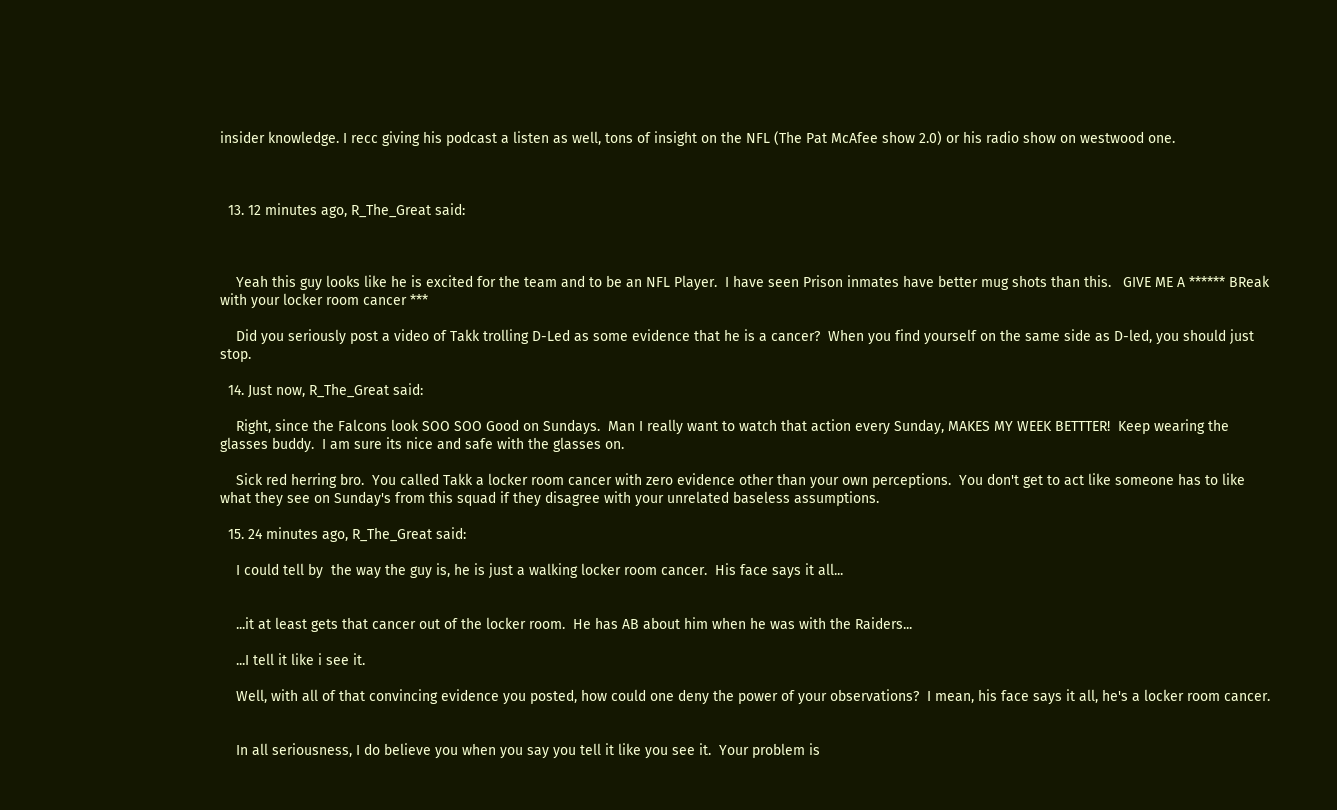insider knowledge. I recc giving his podcast a listen as well, tons of insight on the NFL (The Pat McAfee show 2.0) or his radio show on westwood one.



  13. 12 minutes ago, R_The_Great said:



    Yeah this guy looks like he is excited for the team and to be an NFL Player.  I have seen Prison inmates have better mug shots than this.   GIVE ME A ****** BReak with your locker room cancer ***

    Did you seriously post a video of Takk trolling D-Led as some evidence that he is a cancer?  When you find yourself on the same side as D-led, you should just stop.

  14. Just now, R_The_Great said:

    Right, since the Falcons look SOO SOO Good on Sundays.  Man I really want to watch that action every Sunday, MAKES MY WEEK BETTTER!  Keep wearing the glasses buddy.  I am sure its nice and safe with the glasses on.

    Sick red herring bro.  You called Takk a locker room cancer with zero evidence other than your own perceptions.  You don't get to act like someone has to like what they see on Sunday's from this squad if they disagree with your unrelated baseless assumptions.

  15. 24 minutes ago, R_The_Great said:

    I could tell by  the way the guy is, he is just a walking locker room cancer.  His face says it all...


    ...it at least gets that cancer out of the locker room.  He has AB about him when he was with the Raiders...

    ...I tell it like i see it.

    Well, with all of that convincing evidence you posted, how could one deny the power of your observations?  I mean, his face says it all, he's a locker room cancer.


    In all seriousness, I do believe you when you say you tell it like you see it.  Your problem is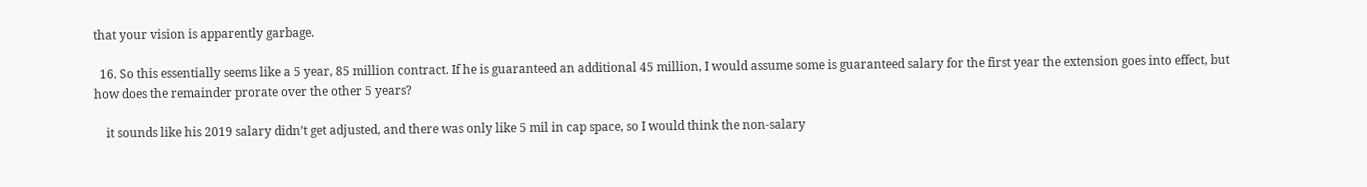that your vision is apparently garbage.

  16. So this essentially seems like a 5 year, 85 million contract. If he is guaranteed an additional 45 million, I would assume some is guaranteed salary for the first year the extension goes into effect, but how does the remainder prorate over the other 5 years?

    it sounds like his 2019 salary didn’t get adjusted, and there was only like 5 mil in cap space, so I would think the non-salary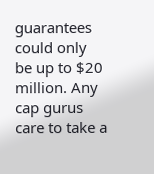guarantees could only be up to $20 million. Any cap gurus care to take a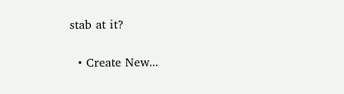stab at it?

  • Create New...